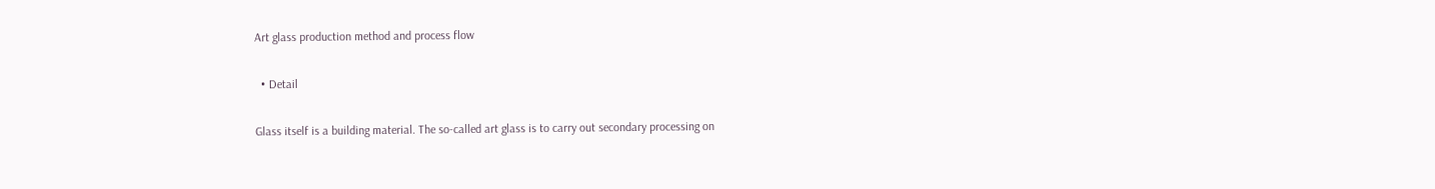Art glass production method and process flow

  • Detail

Glass itself is a building material. The so-called art glass is to carry out secondary processing on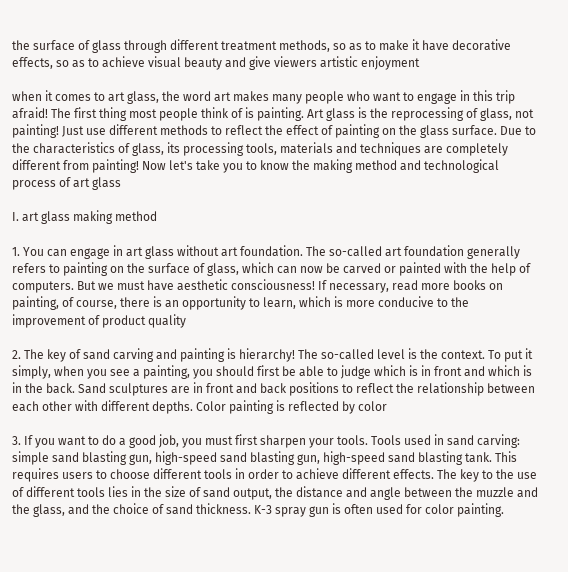the surface of glass through different treatment methods, so as to make it have decorative effects, so as to achieve visual beauty and give viewers artistic enjoyment

when it comes to art glass, the word art makes many people who want to engage in this trip afraid! The first thing most people think of is painting. Art glass is the reprocessing of glass, not painting! Just use different methods to reflect the effect of painting on the glass surface. Due to the characteristics of glass, its processing tools, materials and techniques are completely different from painting! Now let's take you to know the making method and technological process of art glass

I. art glass making method

1. You can engage in art glass without art foundation. The so-called art foundation generally refers to painting on the surface of glass, which can now be carved or painted with the help of computers. But we must have aesthetic consciousness! If necessary, read more books on painting, of course, there is an opportunity to learn, which is more conducive to the improvement of product quality

2. The key of sand carving and painting is hierarchy! The so-called level is the context. To put it simply, when you see a painting, you should first be able to judge which is in front and which is in the back. Sand sculptures are in front and back positions to reflect the relationship between each other with different depths. Color painting is reflected by color

3. If you want to do a good job, you must first sharpen your tools. Tools used in sand carving: simple sand blasting gun, high-speed sand blasting gun, high-speed sand blasting tank. This requires users to choose different tools in order to achieve different effects. The key to the use of different tools lies in the size of sand output, the distance and angle between the muzzle and the glass, and the choice of sand thickness. K-3 spray gun is often used for color painting.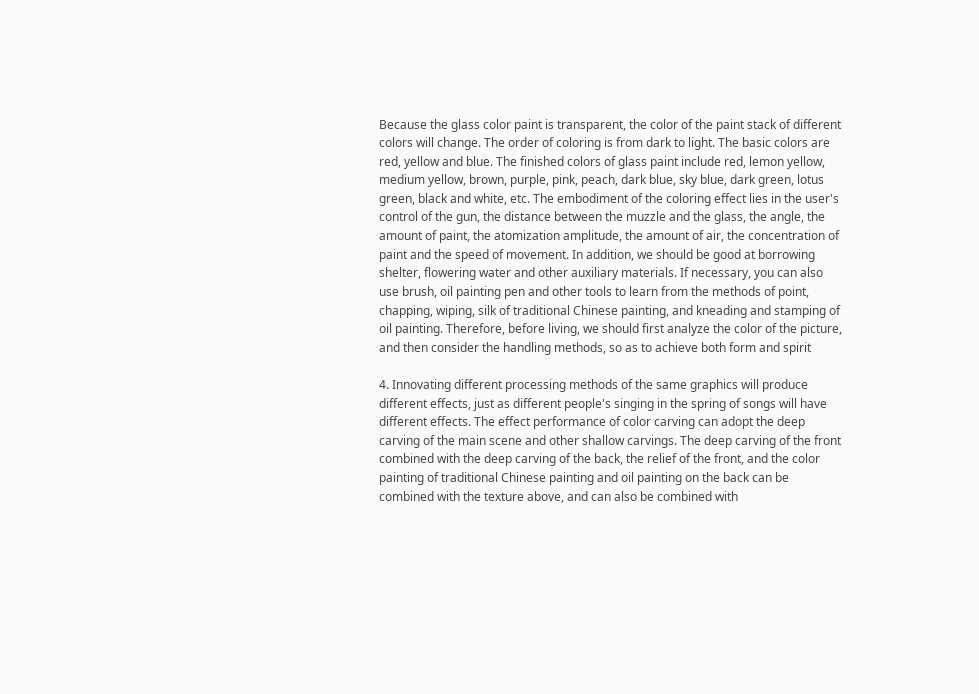Because the glass color paint is transparent, the color of the paint stack of different colors will change. The order of coloring is from dark to light. The basic colors are red, yellow and blue. The finished colors of glass paint include red, lemon yellow, medium yellow, brown, purple, pink, peach, dark blue, sky blue, dark green, lotus green, black and white, etc. The embodiment of the coloring effect lies in the user's control of the gun, the distance between the muzzle and the glass, the angle, the amount of paint, the atomization amplitude, the amount of air, the concentration of paint and the speed of movement. In addition, we should be good at borrowing shelter, flowering water and other auxiliary materials. If necessary, you can also use brush, oil painting pen and other tools to learn from the methods of point, chapping, wiping, silk of traditional Chinese painting, and kneading and stamping of oil painting. Therefore, before living, we should first analyze the color of the picture, and then consider the handling methods, so as to achieve both form and spirit

4. Innovating different processing methods of the same graphics will produce different effects, just as different people's singing in the spring of songs will have different effects. The effect performance of color carving can adopt the deep carving of the main scene and other shallow carvings. The deep carving of the front combined with the deep carving of the back, the relief of the front, and the color painting of traditional Chinese painting and oil painting on the back can be combined with the texture above, and can also be combined with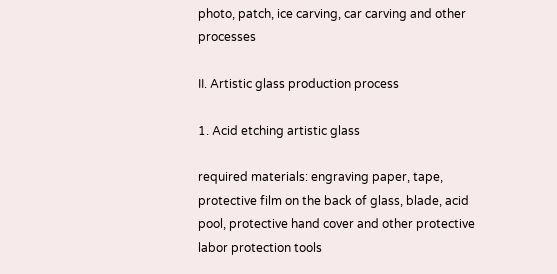photo, patch, ice carving, car carving and other processes

II. Artistic glass production process

1. Acid etching artistic glass

required materials: engraving paper, tape, protective film on the back of glass, blade, acid pool, protective hand cover and other protective labor protection tools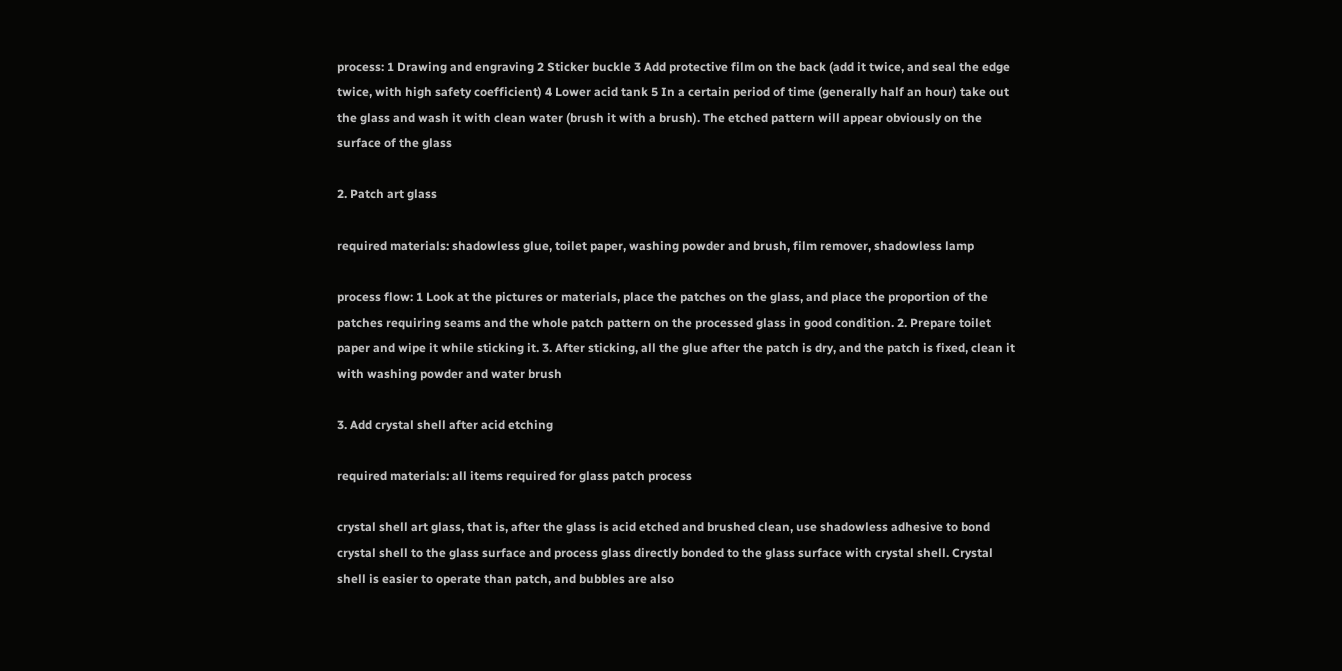process: 1 Drawing and engraving 2 Sticker buckle 3 Add protective film on the back (add it twice, and seal the edge twice, with high safety coefficient) 4 Lower acid tank 5 In a certain period of time (generally half an hour) take out the glass and wash it with clean water (brush it with a brush). The etched pattern will appear obviously on the surface of the glass

2. Patch art glass

required materials: shadowless glue, toilet paper, washing powder and brush, film remover, shadowless lamp

process flow: 1 Look at the pictures or materials, place the patches on the glass, and place the proportion of the patches requiring seams and the whole patch pattern on the processed glass in good condition. 2. Prepare toilet paper and wipe it while sticking it. 3. After sticking, all the glue after the patch is dry, and the patch is fixed, clean it with washing powder and water brush

3. Add crystal shell after acid etching

required materials: all items required for glass patch process

crystal shell art glass, that is, after the glass is acid etched and brushed clean, use shadowless adhesive to bond crystal shell to the glass surface and process glass directly bonded to the glass surface with crystal shell. Crystal shell is easier to operate than patch, and bubbles are also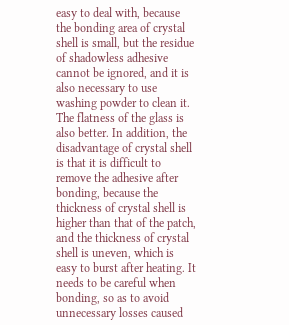easy to deal with, because the bonding area of crystal shell is small, but the residue of shadowless adhesive cannot be ignored, and it is also necessary to use washing powder to clean it. The flatness of the glass is also better. In addition, the disadvantage of crystal shell is that it is difficult to remove the adhesive after bonding, because the thickness of crystal shell is higher than that of the patch, and the thickness of crystal shell is uneven, which is easy to burst after heating. It needs to be careful when bonding, so as to avoid unnecessary losses caused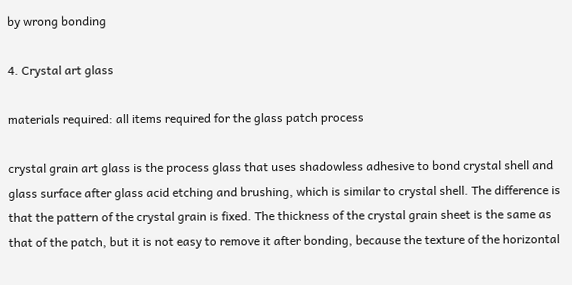by wrong bonding

4. Crystal art glass

materials required: all items required for the glass patch process

crystal grain art glass is the process glass that uses shadowless adhesive to bond crystal shell and glass surface after glass acid etching and brushing, which is similar to crystal shell. The difference is that the pattern of the crystal grain is fixed. The thickness of the crystal grain sheet is the same as that of the patch, but it is not easy to remove it after bonding, because the texture of the horizontal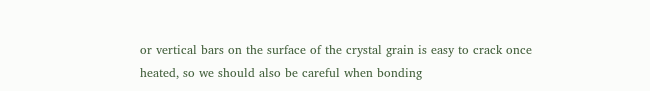or vertical bars on the surface of the crystal grain is easy to crack once heated, so we should also be careful when bonding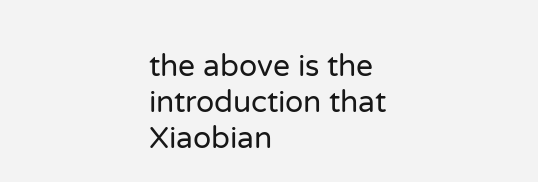the above is the introduction that Xiaobian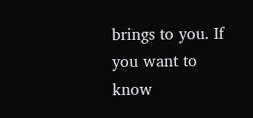brings to you. If you want to know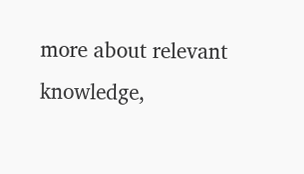more about relevant knowledge,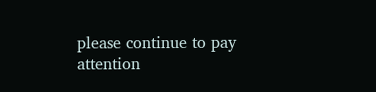please continue to pay attention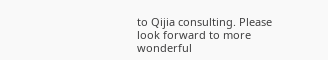to Qijia consulting. Please look forward to more wonderful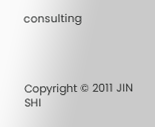consulting




Copyright © 2011 JIN SHI